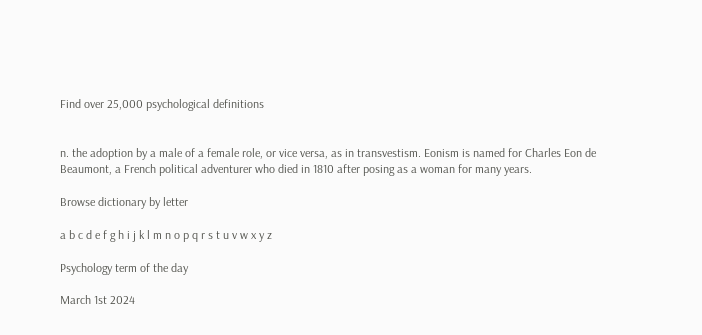Find over 25,000 psychological definitions


n. the adoption by a male of a female role, or vice versa, as in transvestism. Eonism is named for Charles Eon de Beaumont, a French political adventurer who died in 1810 after posing as a woman for many years.

Browse dictionary by letter

a b c d e f g h i j k l m n o p q r s t u v w x y z

Psychology term of the day

March 1st 2024